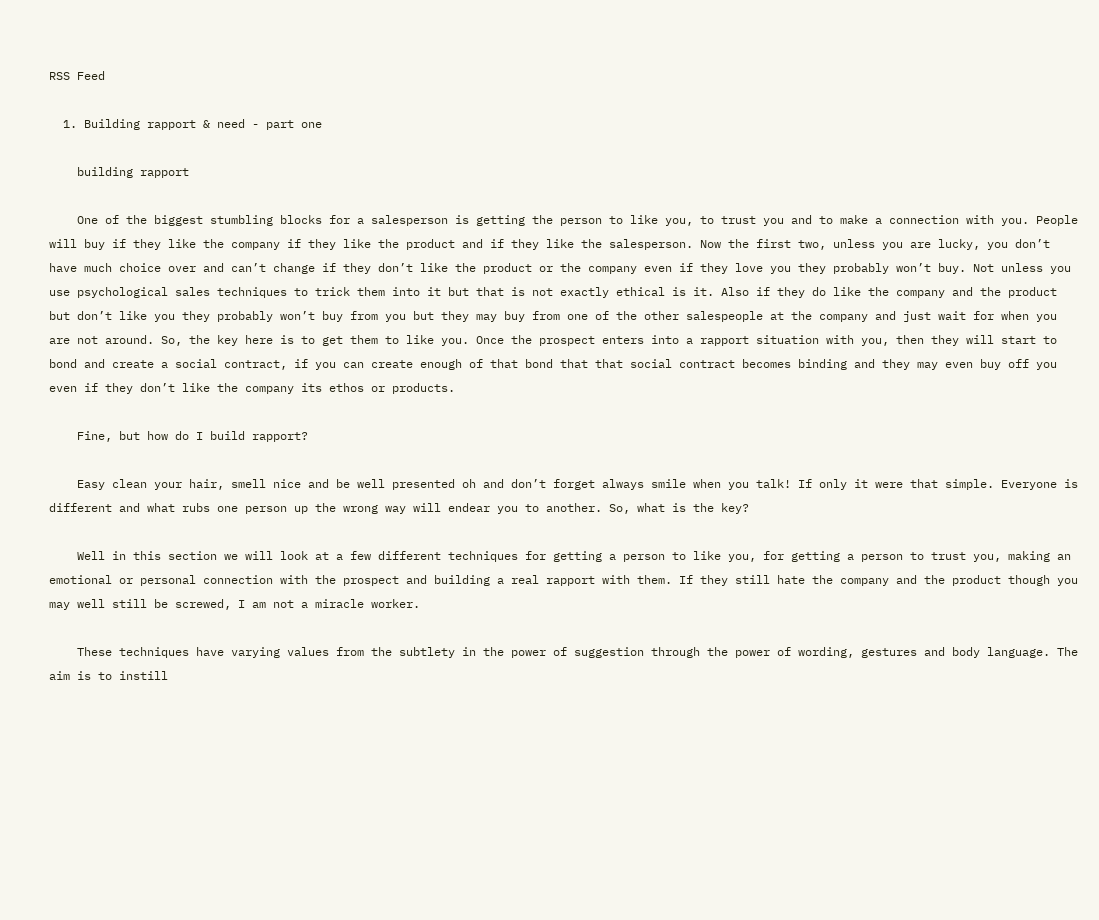RSS Feed

  1. Building rapport & need - part one

    building rapport

    One of the biggest stumbling blocks for a salesperson is getting the person to like you, to trust you and to make a connection with you. People will buy if they like the company if they like the product and if they like the salesperson. Now the first two, unless you are lucky, you don’t have much choice over and can’t change if they don’t like the product or the company even if they love you they probably won’t buy. Not unless you use psychological sales techniques to trick them into it but that is not exactly ethical is it. Also if they do like the company and the product but don’t like you they probably won’t buy from you but they may buy from one of the other salespeople at the company and just wait for when you are not around. So, the key here is to get them to like you. Once the prospect enters into a rapport situation with you, then they will start to bond and create a social contract, if you can create enough of that bond that that social contract becomes binding and they may even buy off you even if they don’t like the company its ethos or products.

    Fine, but how do I build rapport?

    Easy clean your hair, smell nice and be well presented oh and don’t forget always smile when you talk! If only it were that simple. Everyone is different and what rubs one person up the wrong way will endear you to another. So, what is the key?

    Well in this section we will look at a few different techniques for getting a person to like you, for getting a person to trust you, making an emotional or personal connection with the prospect and building a real rapport with them. If they still hate the company and the product though you may well still be screwed, I am not a miracle worker.

    These techniques have varying values from the subtlety in the power of suggestion through the power of wording, gestures and body language. The aim is to instill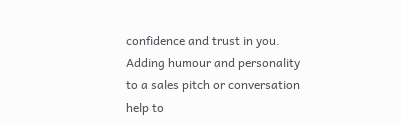confidence and trust in you. Adding humour and personality to a sales pitch or conversation help to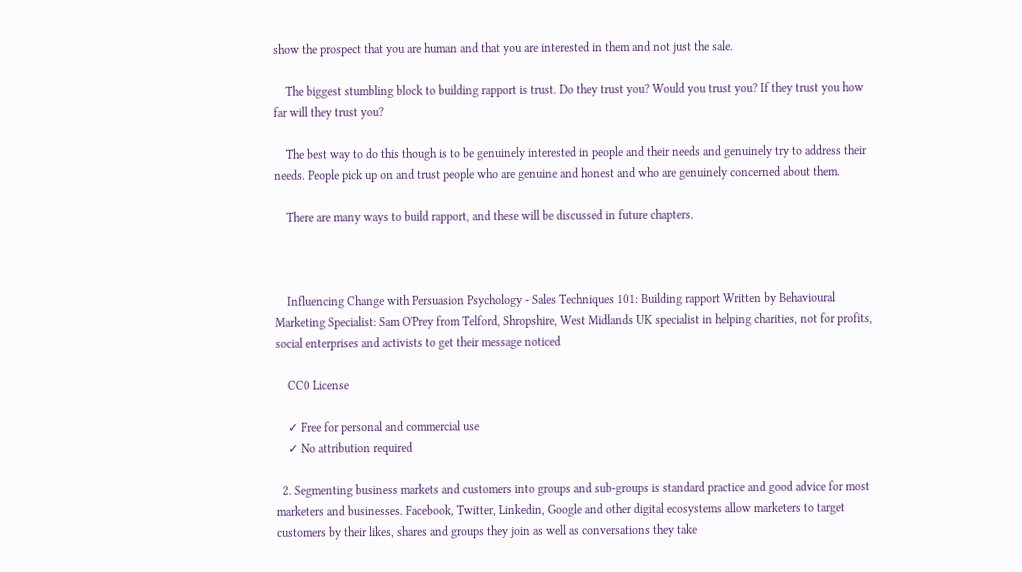show the prospect that you are human and that you are interested in them and not just the sale.

    The biggest stumbling block to building rapport is trust. Do they trust you? Would you trust you? If they trust you how far will they trust you?

    The best way to do this though is to be genuinely interested in people and their needs and genuinely try to address their needs. People pick up on and trust people who are genuine and honest and who are genuinely concerned about them.

    There are many ways to build rapport, and these will be discussed in future chapters.



    Influencing Change with Persuasion Psychology - Sales Techniques 101: Building rapport Written by Behavioural Marketing Specialist: Sam O'Prey from Telford, Shropshire, West Midlands UK specialist in helping charities, not for profits, social enterprises and activists to get their message noticed

    CC0 License

    ✓ Free for personal and commercial use
    ✓ No attribution required

  2. Segmenting business markets and customers into groups and sub-groups is standard practice and good advice for most marketers and businesses. Facebook, Twitter, Linkedin, Google and other digital ecosystems allow marketers to target customers by their likes, shares and groups they join as well as conversations they take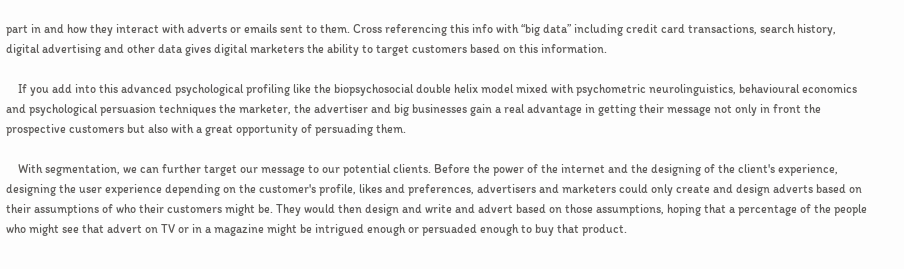part in and how they interact with adverts or emails sent to them. Cross referencing this info with “big data” including credit card transactions, search history, digital advertising and other data gives digital marketers the ability to target customers based on this information.

    If you add into this advanced psychological profiling like the biopsychosocial double helix model mixed with psychometric neurolinguistics, behavioural economics and psychological persuasion techniques the marketer, the advertiser and big businesses gain a real advantage in getting their message not only in front the prospective customers but also with a great opportunity of persuading them.

    With segmentation, we can further target our message to our potential clients. Before the power of the internet and the designing of the client's experience, designing the user experience depending on the customer's profile, likes and preferences, advertisers and marketers could only create and design adverts based on their assumptions of who their customers might be. They would then design and write and advert based on those assumptions, hoping that a percentage of the people who might see that advert on TV or in a magazine might be intrigued enough or persuaded enough to buy that product.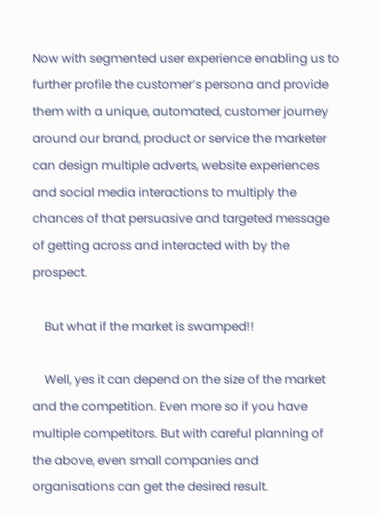Now with segmented user experience enabling us to further profile the customer’s persona and provide them with a unique, automated, customer journey around our brand, product or service the marketer can design multiple adverts, website experiences and social media interactions to multiply the chances of that persuasive and targeted message of getting across and interacted with by the prospect.

    But what if the market is swamped!!

    Well, yes it can depend on the size of the market and the competition. Even more so if you have multiple competitors. But with careful planning of the above, even small companies and organisations can get the desired result.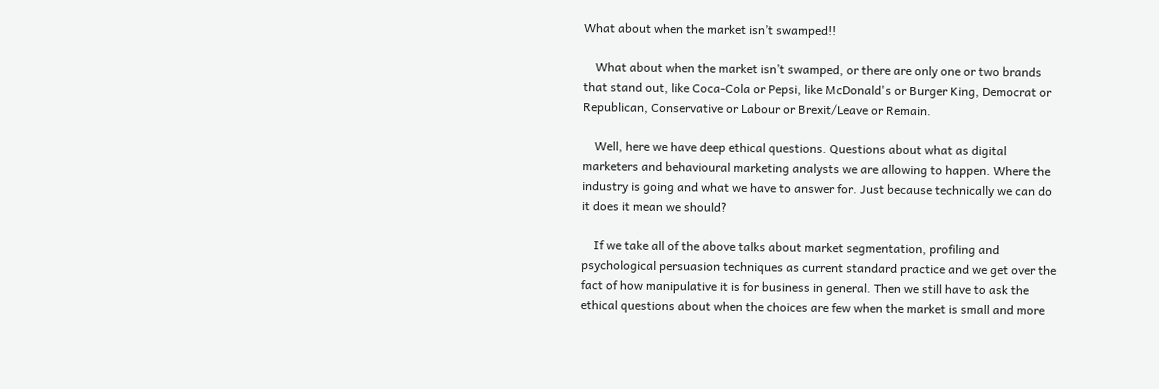What about when the market isn’t swamped!!

    What about when the market isn’t swamped, or there are only one or two brands that stand out, like Coca-Cola or Pepsi, like McDonald's or Burger King, Democrat or Republican, Conservative or Labour or Brexit/Leave or Remain.

    Well, here we have deep ethical questions. Questions about what as digital marketers and behavioural marketing analysts we are allowing to happen. Where the industry is going and what we have to answer for. Just because technically we can do it does it mean we should?

    If we take all of the above talks about market segmentation, profiling and psychological persuasion techniques as current standard practice and we get over the fact of how manipulative it is for business in general. Then we still have to ask the ethical questions about when the choices are few when the market is small and more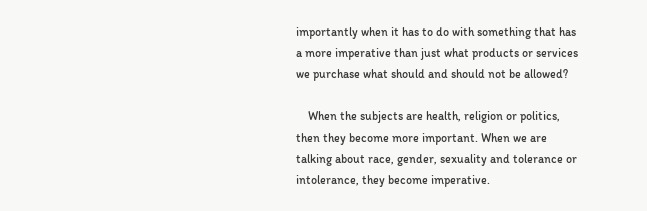importantly when it has to do with something that has a more imperative than just what products or services we purchase what should and should not be allowed?

    When the subjects are health, religion or politics, then they become more important. When we are talking about race, gender, sexuality and tolerance or intolerance, they become imperative.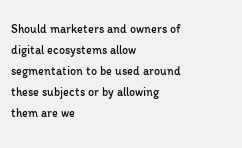Should marketers and owners of digital ecosystems allow segmentation to be used around these subjects or by allowing them are we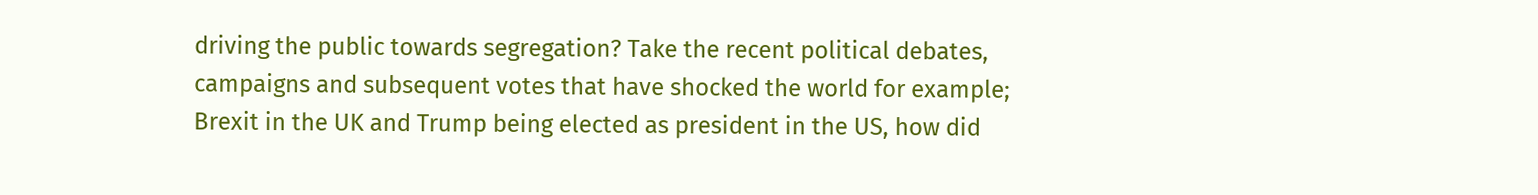driving the public towards segregation? Take the recent political debates, campaigns and subsequent votes that have shocked the world for example; Brexit in the UK and Trump being elected as president in the US, how did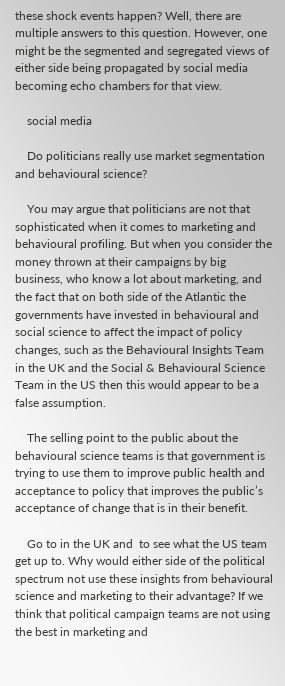these shock events happen? Well, there are multiple answers to this question. However, one might be the segmented and segregated views of either side being propagated by social media becoming echo chambers for that view.

    social media

    Do politicians really use market segmentation and behavioural science?

    You may argue that politicians are not that sophisticated when it comes to marketing and behavioural profiling. But when you consider the money thrown at their campaigns by big business, who know a lot about marketing, and the fact that on both side of the Atlantic the governments have invested in behavioural and social science to affect the impact of policy changes, such as the Behavioural Insights Team in the UK and the Social & Behavioural Science Team in the US then this would appear to be a false assumption.

    The selling point to the public about the behavioural science teams is that government is trying to use them to improve public health and acceptance to policy that improves the public’s acceptance of change that is in their benefit.

    Go to in the UK and  to see what the US team get up to. Why would either side of the political spectrum not use these insights from behavioural science and marketing to their advantage? If we think that political campaign teams are not using the best in marketing and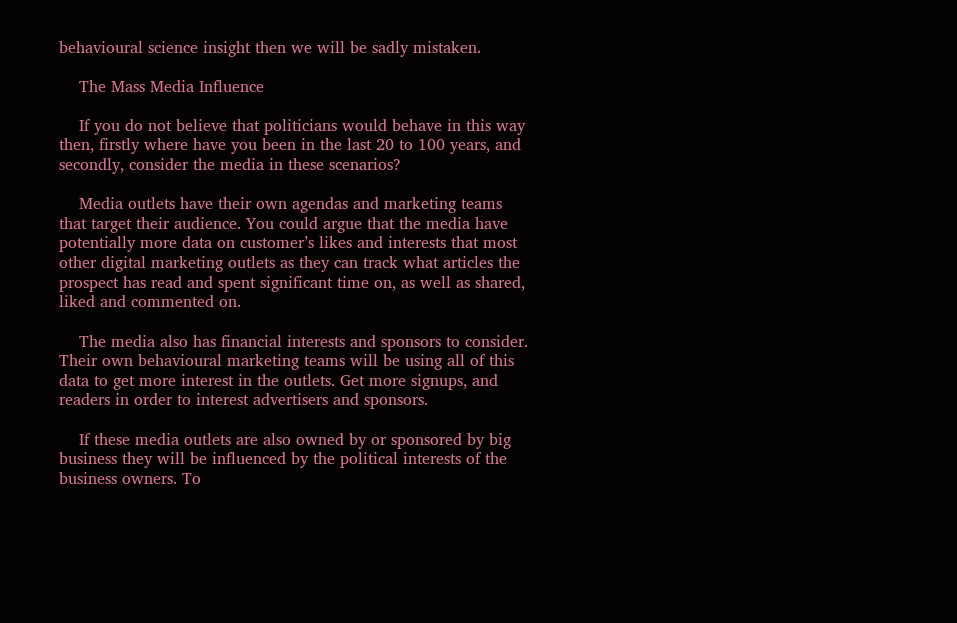behavioural science insight then we will be sadly mistaken.

    The Mass Media Influence

    If you do not believe that politicians would behave in this way then, firstly where have you been in the last 20 to 100 years, and secondly, consider the media in these scenarios?

    Media outlets have their own agendas and marketing teams that target their audience. You could argue that the media have potentially more data on customer’s likes and interests that most other digital marketing outlets as they can track what articles the prospect has read and spent significant time on, as well as shared, liked and commented on.

    The media also has financial interests and sponsors to consider. Their own behavioural marketing teams will be using all of this data to get more interest in the outlets. Get more signups, and readers in order to interest advertisers and sponsors.

    If these media outlets are also owned by or sponsored by big business they will be influenced by the political interests of the business owners. To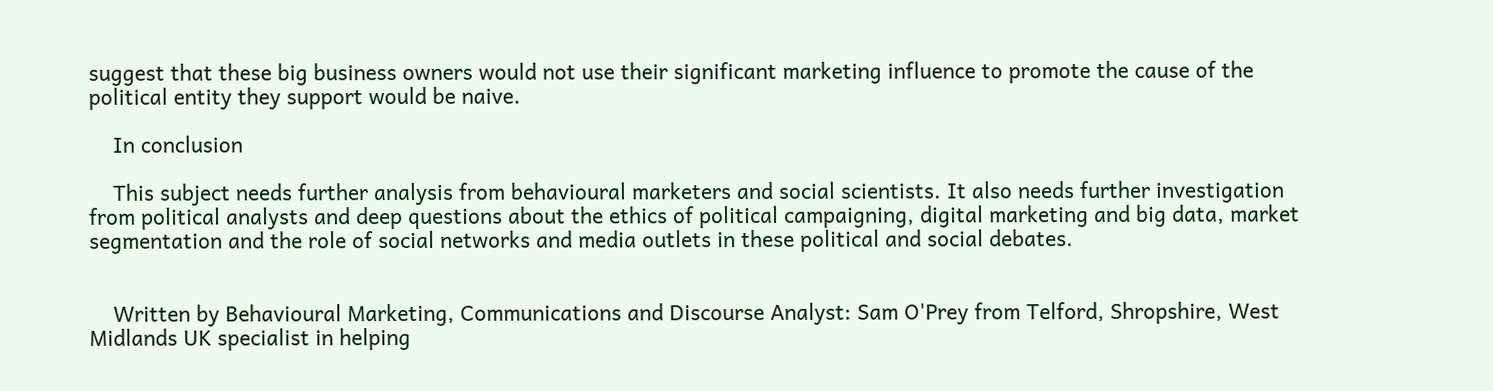suggest that these big business owners would not use their significant marketing influence to promote the cause of the political entity they support would be naive.

    In conclusion

    This subject needs further analysis from behavioural marketers and social scientists. It also needs further investigation from political analysts and deep questions about the ethics of political campaigning, digital marketing and big data, market segmentation and the role of social networks and media outlets in these political and social debates.


    Written by Behavioural Marketing, Communications and Discourse Analyst: Sam O'Prey from Telford, Shropshire, West Midlands UK specialist in helping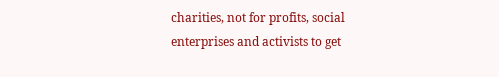charities, not for profits, social enterprises and activists to get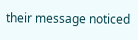their message noticed